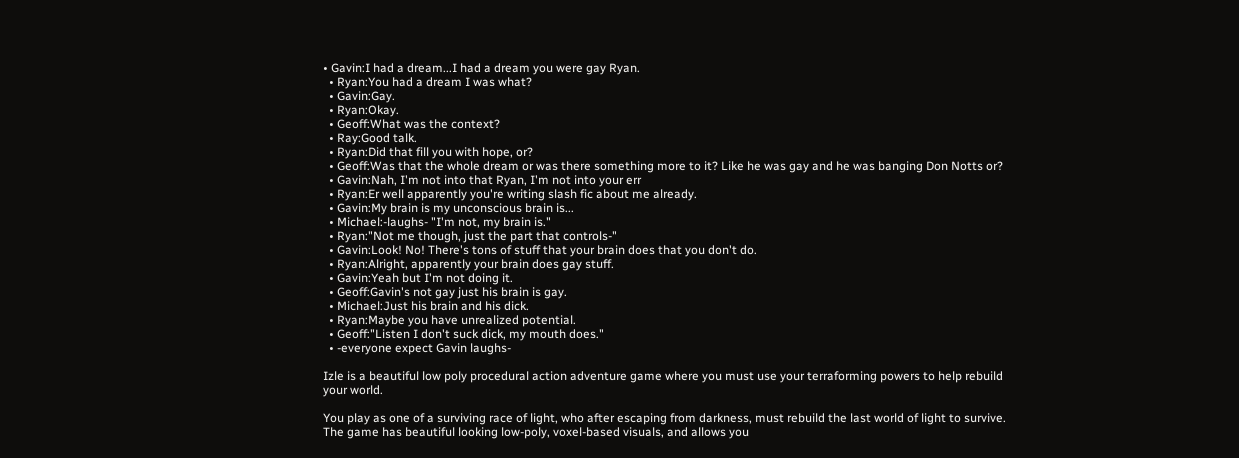• Gavin:I had a dream...I had a dream you were gay Ryan.
  • Ryan:You had a dream I was what?
  • Gavin:Gay.
  • Ryan:Okay.
  • Geoff:What was the context?
  • Ray:Good talk.
  • Ryan:Did that fill you with hope, or?
  • Geoff:Was that the whole dream or was there something more to it? Like he was gay and he was banging Don Notts or?
  • Gavin:Nah, I'm not into that Ryan, I'm not into your err
  • Ryan:Er well apparently you're writing slash fic about me already.
  • Gavin:My brain is my unconscious brain is...
  • Michael:-laughs- "I'm not, my brain is."
  • Ryan:"Not me though, just the part that controls-"
  • Gavin:Look! No! There's tons of stuff that your brain does that you don't do.
  • Ryan:Alright, apparently your brain does gay stuff.
  • Gavin:Yeah but I'm not doing it.
  • Geoff:Gavin's not gay just his brain is gay.
  • Michael:Just his brain and his dick.
  • Ryan:Maybe you have unrealized potential.
  • Geoff:"Listen I don't suck dick, my mouth does."
  • -everyone expect Gavin laughs-

Izle is a beautiful low poly procedural action adventure game where you must use your terraforming powers to help rebuild your world.

You play as one of a surviving race of light, who after escaping from darkness, must rebuild the last world of light to survive.  The game has beautiful looking low-poly, voxel-based visuals, and allows you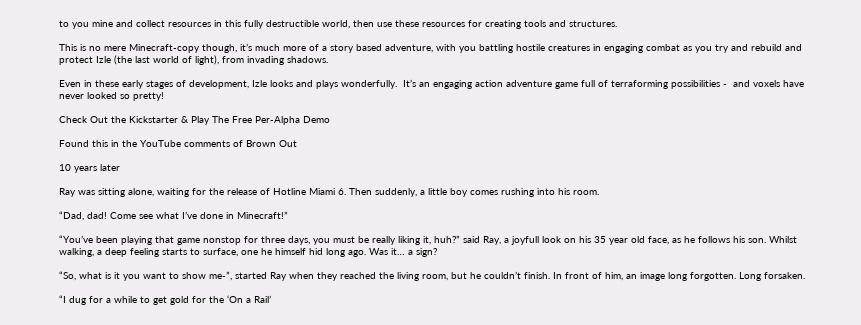to you mine and collect resources in this fully destructible world, then use these resources for creating tools and structures.

This is no mere Minecraft-copy though, it’s much more of a story based adventure, with you battling hostile creatures in engaging combat as you try and rebuild and protect Izle (the last world of light), from invading shadows.

Even in these early stages of development, Izle looks and plays wonderfully.  It’s an engaging action adventure game full of terraforming possibilities -  and voxels have never looked so pretty!

Check Out the Kickstarter & Play The Free Per-Alpha Demo

Found this in the YouTube comments of Brown Out

10 years later

Ray was sitting alone, waiting for the release of Hotline Miami 6. Then suddenly, a little boy comes rushing into his room.

“Dad, dad! Come see what I’ve done in Minecraft!”

“You’ve been playing that game nonstop for three days, you must be really liking it, huh?” said Ray, a joyfull look on his 35 year old face, as he follows his son. Whilst walking, a deep feeling starts to surface, one he himself hid long ago. Was it… a sign?

“So, what is it you want to show me-”, started Ray when they reached the living room, but he couldn’t finish. In front of him, an image long forgotten. Long forsaken.

“I dug for a while to get gold for the ‘On a Rail’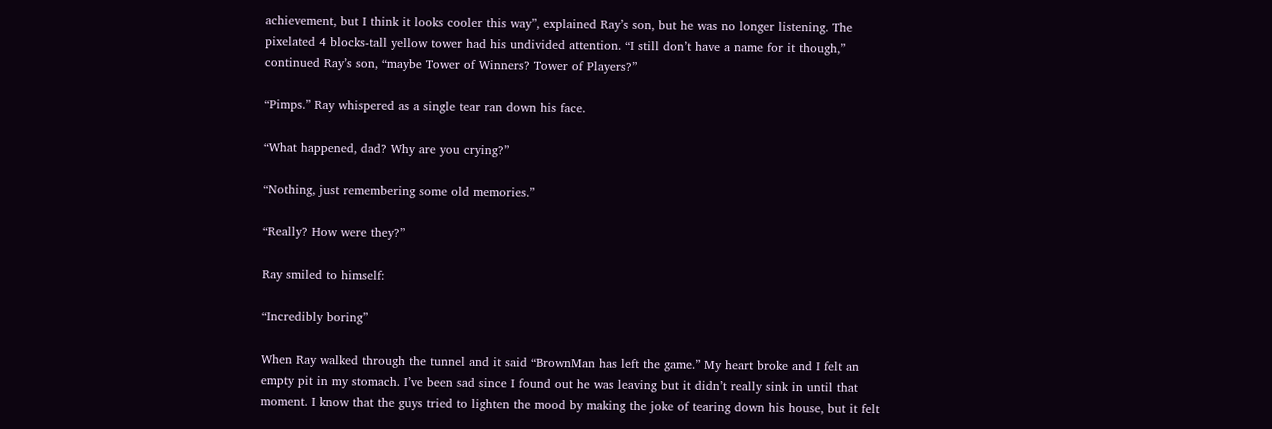achievement, but I think it looks cooler this way”, explained Ray’s son, but he was no longer listening. The pixelated 4 blocks-tall yellow tower had his undivided attention. “I still don’t have a name for it though,” continued Ray’s son, “maybe Tower of Winners? Tower of Players?”

“Pimps.” Ray whispered as a single tear ran down his face.

“What happened, dad? Why are you crying?”

“Nothing, just remembering some old memories.”

“Really? How were they?”

Ray smiled to himself:

“Incredibly boring”

When Ray walked through the tunnel and it said “BrownMan has left the game.” My heart broke and I felt an empty pit in my stomach. I’ve been sad since I found out he was leaving but it didn’t really sink in until that moment. I know that the guys tried to lighten the mood by making the joke of tearing down his house, but it felt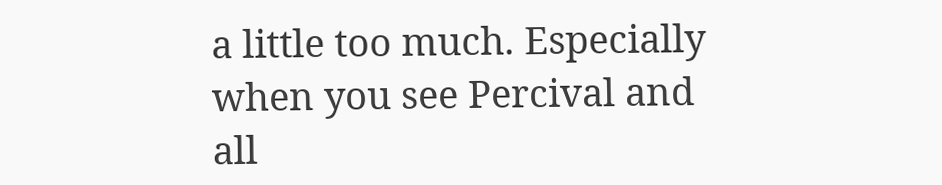a little too much. Especially when you see Percival and all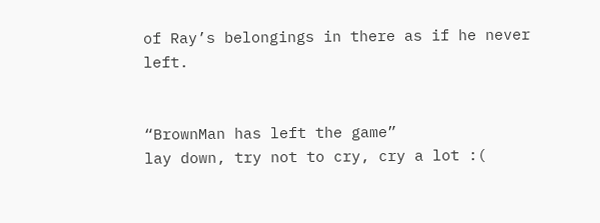of Ray’s belongings in there as if he never left.


“BrownMan has left the game”
lay down, try not to cry, cry a lot :(